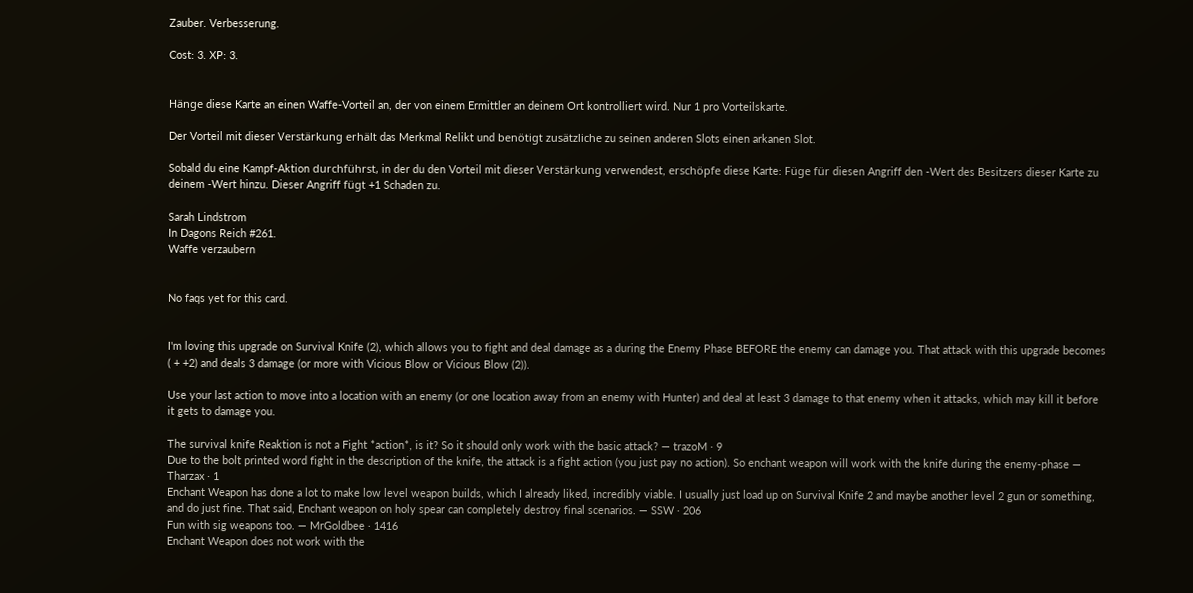Zauber. Verbesserung.

Cost: 3. XP: 3.


Hänge diese Karte an einen Waffe-Vorteil an, der von einem Ermittler an deinem Ort kontrolliert wird. Nur 1 pro Vorteilskarte.

Der Vorteil mit dieser Verstärkung erhält das Merkmal Relikt und benötigt zusätzliche zu seinen anderen Slots einen arkanen Slot.

Sobald du eine Kampf-Aktion durchführst, in der du den Vorteil mit dieser Verstärkung verwendest, erschöpfe diese Karte: Füge für diesen Angriff den -Wert des Besitzers dieser Karte zu deinem -Wert hinzu. Dieser Angriff fügt +1 Schaden zu.

Sarah Lindstrom
In Dagons Reich #261.
Waffe verzaubern


No faqs yet for this card.


I'm loving this upgrade on Survival Knife (2), which allows you to fight and deal damage as a during the Enemy Phase BEFORE the enemy can damage you. That attack with this upgrade becomes ( + +2) and deals 3 damage (or more with Vicious Blow or Vicious Blow (2)).

Use your last action to move into a location with an enemy (or one location away from an enemy with Hunter) and deal at least 3 damage to that enemy when it attacks, which may kill it before it gets to damage you.

The survival knife Reaktion is not a Fight *action*, is it? So it should only work with the basic attack? — trazoM · 9
Due to the bolt printed word fight in the description of the knife, the attack is a fight action (you just pay no action). So enchant weapon will work with the knife during the enemy-phase — Tharzax · 1
Enchant Weapon has done a lot to make low level weapon builds, which I already liked, incredibly viable. I usually just load up on Survival Knife 2 and maybe another level 2 gun or something, and do just fine. That said, Enchant weapon on holy spear can completely destroy final scenarios. — SSW · 206
Fun with sig weapons too. — MrGoldbee · 1416
Enchant Weapon does not work with the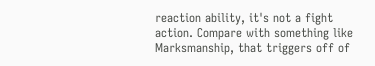reaction ability, it's not a fight action. Compare with something like Marksmanship, that triggers off of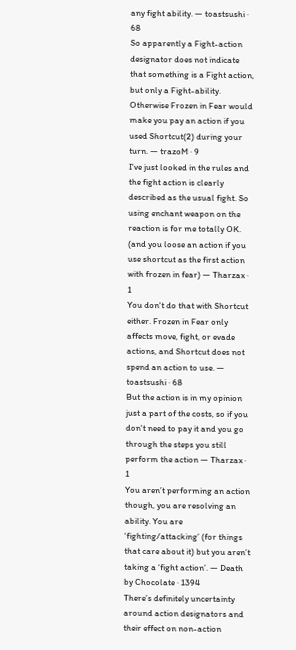any fight ability. — toastsushi · 68
So apparently a Fight-action designator does not indicate that something is a Fight action, but only a Fight-ability. Otherwise Frozen in Fear would make you pay an action if you used Shortcut(2) during your turn. — trazoM · 9
I've just looked in the rules and the fight action is clearly described as the usual fight. So using enchant weapon on the reaction is for me totally OK. (and you loose an action if you use shortcut as the first action with frozen in fear) — Tharzax · 1
You don't do that with Shortcut either. Frozen in Fear only affects move, fight, or evade actions, and Shortcut does not spend an action to use. — toastsushi · 68
But the action is in my opinion just a part of the costs, so if you don't need to pay it and you go through the steps you still perform the action — Tharzax · 1
You aren’t performing an action though, you are resolving an ability. You are ‘fighting/attacking’ (for things that care about it) but you aren’t taking a ‘fight action’. — Death by Chocolate · 1394
There’s definitely uncertainty around action designators and their effect on non-action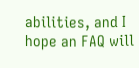abilities, and I hope an FAQ will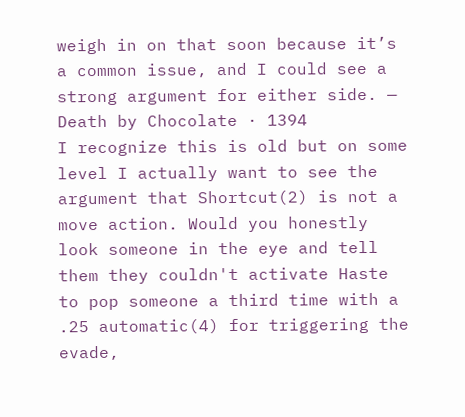weigh in on that soon because it’s a common issue, and I could see a strong argument for either side. — Death by Chocolate · 1394
I recognize this is old but on some level I actually want to see the argument that Shortcut(2) is not a move action. Would you honestly look someone in the eye and tell them they couldn't activate Haste to pop someone a third time with a .25 automatic(4) for triggering the evade,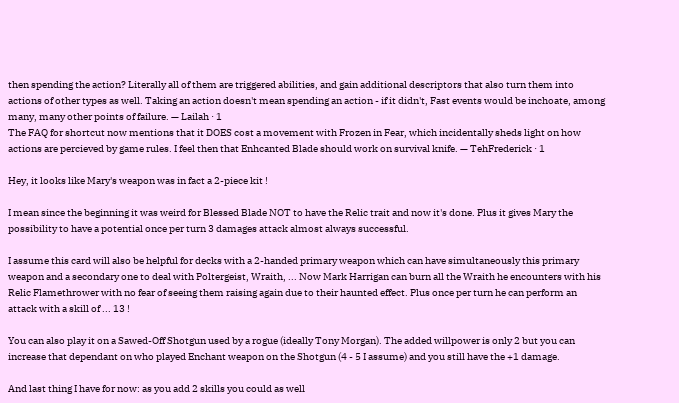then spending the action? Literally all of them are triggered abilities, and gain additional descriptors that also turn them into actions of other types as well. Taking an action doesn't mean spending an action - if it didn't, Fast events would be inchoate, among many, many other points of failure. — Lailah · 1
The FAQ for shortcut now mentions that it DOES cost a movement with Frozen in Fear, which incidentally sheds light on how actions are percieved by game rules. I feel then that Enhcanted Blade should work on survival knife. — TehFrederick · 1

Hey, it looks like Mary's weapon was in fact a 2-piece kit !

I mean since the beginning it was weird for Blessed Blade NOT to have the Relic trait and now it's done. Plus it gives Mary the possibility to have a potential once per turn 3 damages attack almost always successful.

I assume this card will also be helpful for decks with a 2-handed primary weapon which can have simultaneously this primary weapon and a secondary one to deal with Poltergeist, Wraith, ... Now Mark Harrigan can burn all the Wraith he encounters with his Relic Flamethrower with no fear of seeing them raising again due to their haunted effect. Plus once per turn he can perform an attack with a skill of ... 13 !

You can also play it on a Sawed-Off Shotgun used by a rogue (ideally Tony Morgan). The added willpower is only 2 but you can increase that dependant on who played Enchant weapon on the Shotgun (4 - 5 I assume) and you still have the +1 damage.

And last thing I have for now: as you add 2 skills you could as well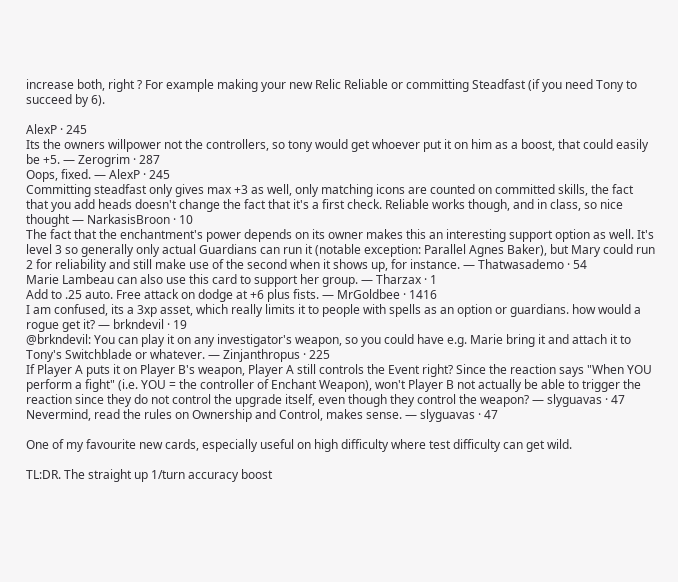increase both, right ? For example making your new Relic Reliable or committing Steadfast (if you need Tony to succeed by 6).

AlexP · 245
Its the owners willpower not the controllers, so tony would get whoever put it on him as a boost, that could easily be +5. — Zerogrim · 287
Oops, fixed. — AlexP · 245
Committing steadfast only gives max +3 as well, only matching icons are counted on committed skills, the fact that you add heads doesn't change the fact that it's a first check. Reliable works though, and in class, so nice thought — NarkasisBroon · 10
The fact that the enchantment's power depends on its owner makes this an interesting support option as well. It's level 3 so generally only actual Guardians can run it (notable exception: Parallel Agnes Baker), but Mary could run 2 for reliability and still make use of the second when it shows up, for instance. — Thatwasademo · 54
Marie Lambeau can also use this card to support her group. — Tharzax · 1
Add to .25 auto. Free attack on dodge at +6 plus fists. — MrGoldbee · 1416
I am confused, its a 3xp asset, which really limits it to people with spells as an option or guardians. how would a rogue get it? — brkndevil · 19
@brkndevil: You can play it on any investigator's weapon, so you could have e.g. Marie bring it and attach it to Tony's Switchblade or whatever. — Zinjanthropus · 225
If Player A puts it on Player B's weapon, Player A still controls the Event right? Since the reaction says "When YOU perform a fight" (i.e. YOU = the controller of Enchant Weapon), won't Player B not actually be able to trigger the reaction since they do not control the upgrade itself, even though they control the weapon? — slyguavas · 47
Nevermind, read the rules on Ownership and Control, makes sense. — slyguavas · 47

One of my favourite new cards, especially useful on high difficulty where test difficulty can get wild.

TL:DR. The straight up 1/turn accuracy boost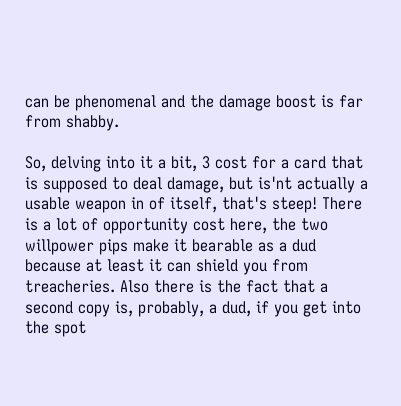can be phenomenal and the damage boost is far from shabby.

So, delving into it a bit, 3 cost for a card that is supposed to deal damage, but is'nt actually a usable weapon in of itself, that's steep! There is a lot of opportunity cost here, the two willpower pips make it bearable as a dud because at least it can shield you from treacheries. Also there is the fact that a second copy is, probably, a dud, if you get into the spot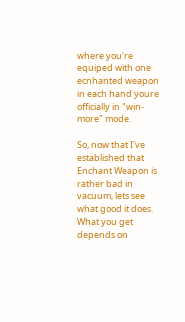where you're equiped with one ecnhanted weapon in each hand youre officially in "win-more" mode.

So, now that I've established that Enchant Weapon is rather bad in vacuum, lets see what good it does. What you get depends on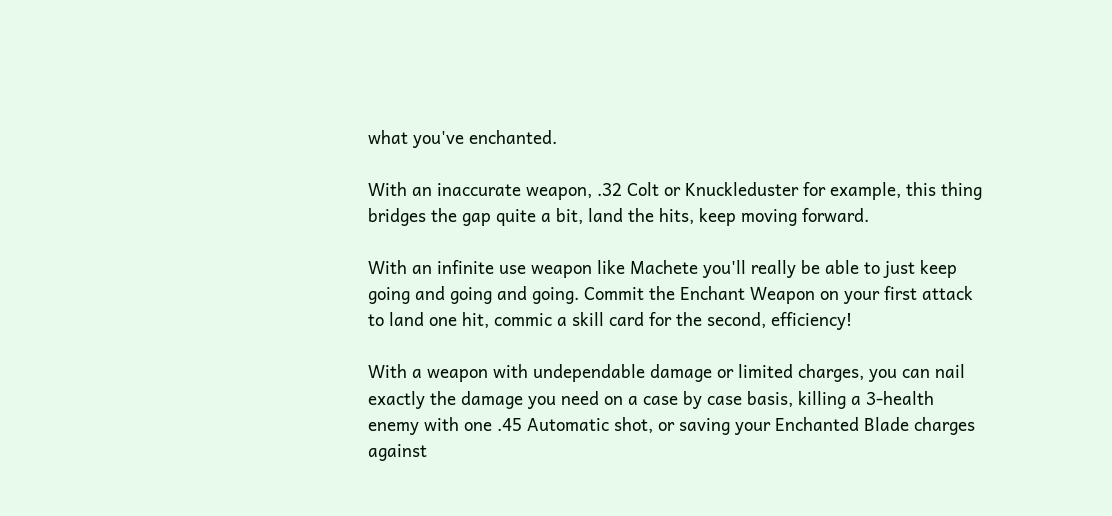what you've enchanted.

With an inaccurate weapon, .32 Colt or Knuckleduster for example, this thing bridges the gap quite a bit, land the hits, keep moving forward.

With an infinite use weapon like Machete you'll really be able to just keep going and going and going. Commit the Enchant Weapon on your first attack to land one hit, commic a skill card for the second, efficiency!

With a weapon with undependable damage or limited charges, you can nail exactly the damage you need on a case by case basis, killing a 3-health enemy with one .45 Automatic shot, or saving your Enchanted Blade charges against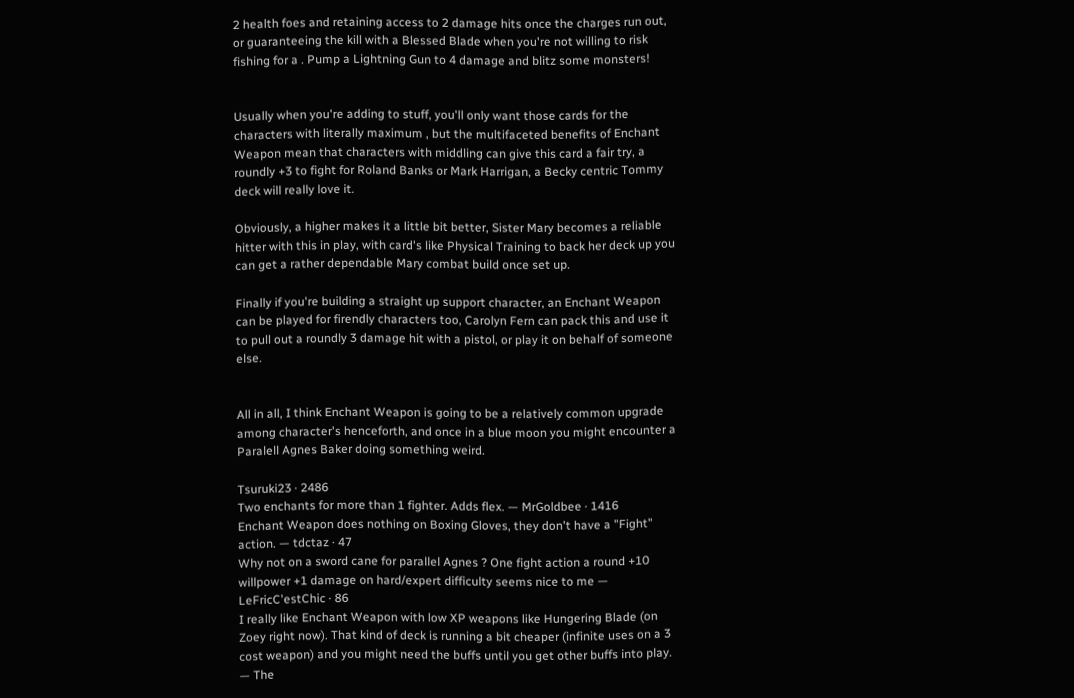2 health foes and retaining access to 2 damage hits once the charges run out, or guaranteeing the kill with a Blessed Blade when you're not willing to risk fishing for a . Pump a Lightning Gun to 4 damage and blitz some monsters!


Usually when you're adding to stuff, you'll only want those cards for the characters with literally maximum , but the multifaceted benefits of Enchant Weapon mean that characters with middling can give this card a fair try, a roundly +3 to fight for Roland Banks or Mark Harrigan, a Becky centric Tommy deck will really love it.

Obviously, a higher makes it a little bit better, Sister Mary becomes a reliable hitter with this in play, with card's like Physical Training to back her deck up you can get a rather dependable Mary combat build once set up.

Finally if you're building a straight up support character, an Enchant Weapon can be played for firendly characters too, Carolyn Fern can pack this and use it to pull out a roundly 3 damage hit with a pistol, or play it on behalf of someone else.


All in all, I think Enchant Weapon is going to be a relatively common upgrade among character's henceforth, and once in a blue moon you might encounter a Paralell Agnes Baker doing something weird.

Tsuruki23 · 2486
Two enchants for more than 1 fighter. Adds flex. — MrGoldbee · 1416
Enchant Weapon does nothing on Boxing Gloves, they don't have a "Fight" action. — tdctaz · 47
Why not on a sword cane for parallel Agnes ? One fight action a round +10 willpower +1 damage on hard/expert difficulty seems nice to me — LeFricC'estChic · 86
I really like Enchant Weapon with low XP weapons like Hungering Blade (on Zoey right now). That kind of deck is running a bit cheaper (infinite uses on a 3 cost weapon) and you might need the buffs until you get other buffs into play. — The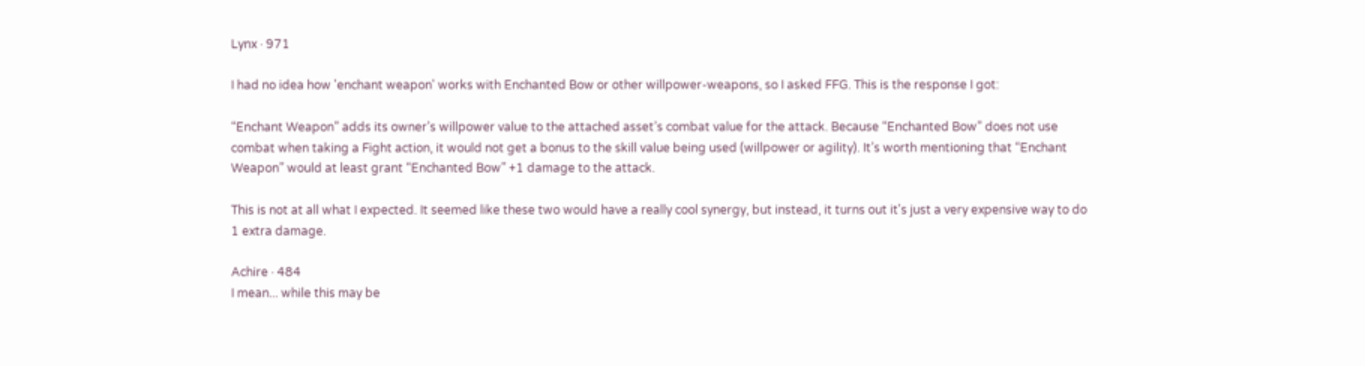Lynx · 971

I had no idea how 'enchant weapon' works with Enchanted Bow or other willpower-weapons, so I asked FFG. This is the response I got:

“Enchant Weapon” adds its owner’s willpower value to the attached asset’s combat value for the attack. Because “Enchanted Bow” does not use combat when taking a Fight action, it would not get a bonus to the skill value being used (willpower or agility). It’s worth mentioning that “Enchant Weapon” would at least grant “Enchanted Bow” +1 damage to the attack.

This is not at all what I expected. It seemed like these two would have a really cool synergy, but instead, it turns out it's just a very expensive way to do 1 extra damage.

Achire · 484
I mean... while this may be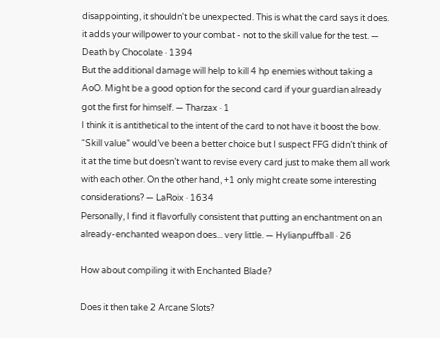disappointing, it shouldn't be unexpected. This is what the card says it does. it adds your willpower to your combat - not to the skill value for the test. — Death by Chocolate · 1394
But the additional damage will help to kill 4 hp enemies without taking a AoO. Might be a good option for the second card if your guardian already got the first for himself. — Tharzax · 1
I think it is antithetical to the intent of the card to not have it boost the bow. “Skill value” would’ve been a better choice but I suspect FFG didn’t think of it at the time but doesn’t want to revise every card just to make them all work with each other. On the other hand, +1 only might create some interesting considerations? — LaRoix · 1634
Personally, I find it flavorfully consistent that putting an enchantment on an already-enchanted weapon does... very little. — Hylianpuffball · 26

How about compiling it with Enchanted Blade?

Does it then take 2 Arcane Slots?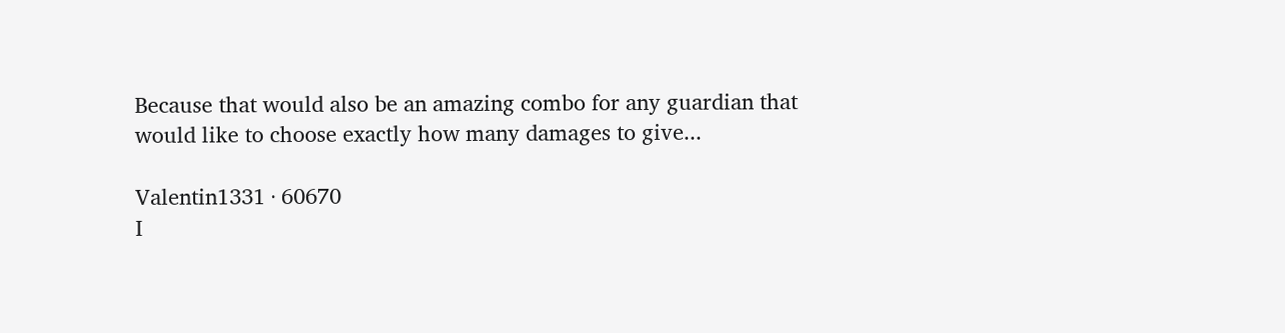Because that would also be an amazing combo for any guardian that would like to choose exactly how many damages to give...

Valentin1331 · 60670
I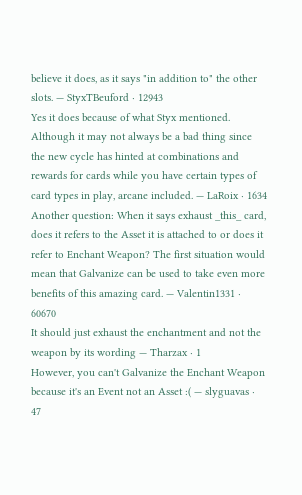believe it does, as it says "in addition to" the other slots. — StyxTBeuford · 12943
Yes it does because of what Styx mentioned. Although it may not always be a bad thing since the new cycle has hinted at combinations and rewards for cards while you have certain types of card types in play, arcane included. — LaRoix · 1634
Another question: When it says exhaust _this_ card, does it refers to the Asset it is attached to or does it refer to Enchant Weapon? The first situation would mean that Galvanize can be used to take even more benefits of this amazing card. — Valentin1331 · 60670
It should just exhaust the enchantment and not the weapon by its wording — Tharzax · 1
However, you can't Galvanize the Enchant Weapon because it's an Event not an Asset :( — slyguavas · 47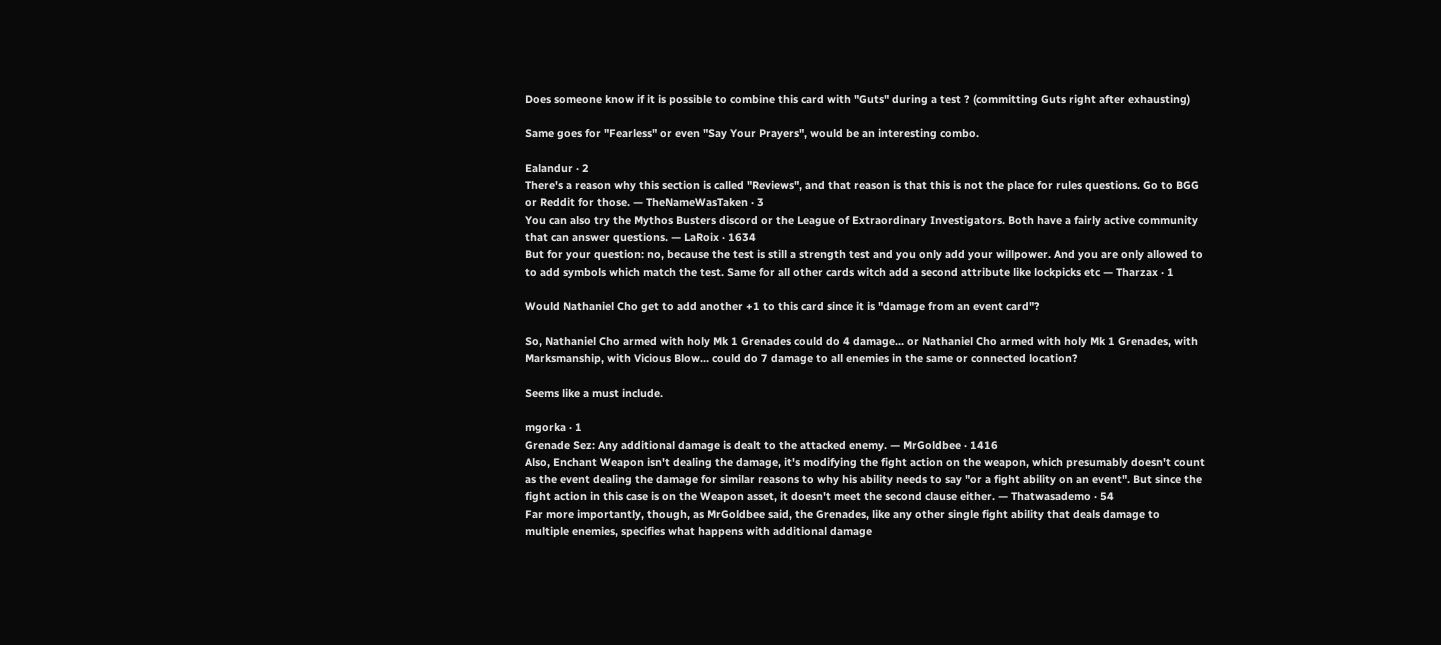Does someone know if it is possible to combine this card with "Guts" during a test ? (committing Guts right after exhausting)

Same goes for "Fearless" or even "Say Your Prayers", would be an interesting combo.

Ealandur · 2
There's a reason why this section is called "Reviews", and that reason is that this is not the place for rules questions. Go to BGG or Reddit for those. — TheNameWasTaken · 3
You can also try the Mythos Busters discord or the League of Extraordinary Investigators. Both have a fairly active community that can answer questions. — LaRoix · 1634
But for your question: no, because the test is still a strength test and you only add your willpower. And you are only allowed to to add symbols which match the test. Same for all other cards witch add a second attribute like lockpicks etc — Tharzax · 1

Would Nathaniel Cho get to add another +1 to this card since it is "damage from an event card"?

So, Nathaniel Cho armed with holy Mk 1 Grenades could do 4 damage... or Nathaniel Cho armed with holy Mk 1 Grenades, with Marksmanship, with Vicious Blow... could do 7 damage to all enemies in the same or connected location?

Seems like a must include.

mgorka · 1
Grenade Sez: Any additional damage is dealt to the attacked enemy. — MrGoldbee · 1416
Also, Enchant Weapon isn't dealing the damage, it's modifying the fight action on the weapon, which presumably doesn't count as the event dealing the damage for similar reasons to why his ability needs to say "or a fight ability on an event". But since the fight action in this case is on the Weapon asset, it doesn't meet the second clause either. — Thatwasademo · 54
Far more importantly, though, as MrGoldbee said, the Grenades, like any other single fight ability that deals damage to multiple enemies, specifies what happens with additional damage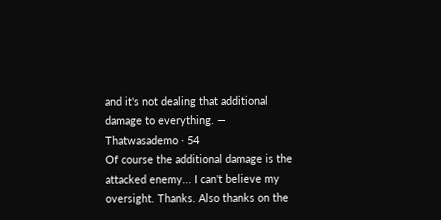and it's not dealing that additional damage to everything. — Thatwasademo · 54
Of course the additional damage is the attacked enemy... I can't believe my oversight. Thanks. Also thanks on the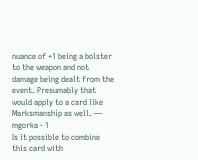nuance of +1 being a bolster to the weapon and not damage being dealt from the event. Presumably that would apply to a card like Marksmanship as well. — mgorka · 1
Is it possible to combine this card with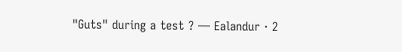"Guts" during a test ? — Ealandur · 2